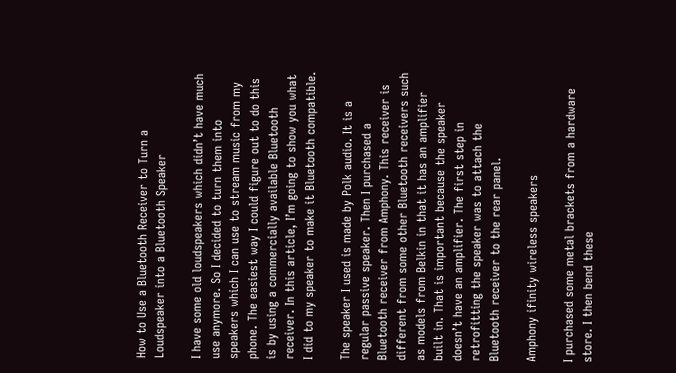How to Use a Bluetooth Receiver to Turn a Loudspeaker into a Bluetooth Speaker

I have some old loudspeakers which didn’t have much use anymore. So I decided to turn them into speakers which I can use to stream music from my phone. The easiest way I could figure out to do this is by using a commercially available Bluetooth receiver. In this article, I’m going to show you what I did to my speaker to make it Bluetooth compatible.

The speaker I used is made by Polk audio. It is a regular passive speaker. Then I purchased a Bluetooth receiver from Amphony. This receiver is different from some other Bluetooth receivers such as models from Belkin in that it has an amplifier built in. That is important because the speaker doesn’t have an amplifier. The first step in retrofitting the speaker was to attach the Bluetooth receiver to the rear panel.

Amphony ifinity wireless speakers

I purchased some metal brackets from a hardware store. I then bend these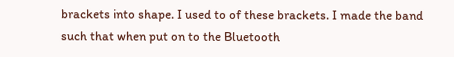brackets into shape. I used to of these brackets. I made the band such that when put on to the Bluetooth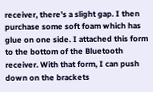receiver, there’s a slight gap. I then purchase some soft foam which has glue on one side. I attached this form to the bottom of the Bluetooth receiver. With that form, I can push down on the brackets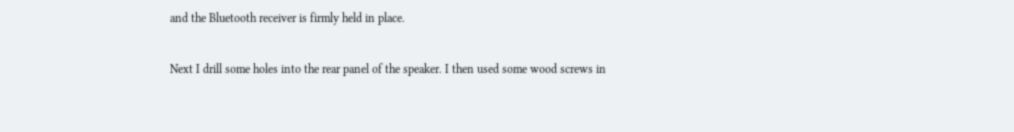and the Bluetooth receiver is firmly held in place.

Next I drill some holes into the rear panel of the speaker. I then used some wood screws in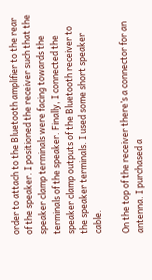order to attach to the Bluetooth amplifier to the rear of the speaker. I positioned the receiver such that the speaker clamp terminals were facing towards the terminals of the speaker. Finally, I connected the speaker clamp outputs of the Bluetooth receiver to the speaker terminals. I used some short speaker cable.

On the top of the receiver there’s a connector for an antenna. I purchased a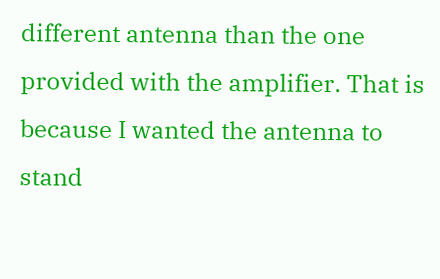different antenna than the one provided with the amplifier. That is because I wanted the antenna to stand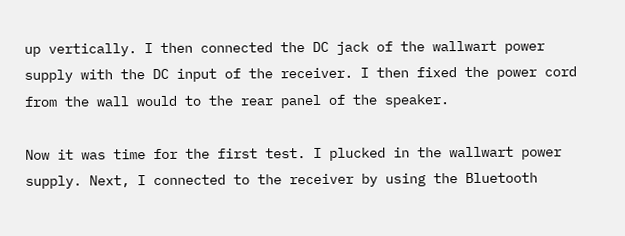up vertically. I then connected the DC jack of the wallwart power supply with the DC input of the receiver. I then fixed the power cord from the wall would to the rear panel of the speaker.

Now it was time for the first test. I plucked in the wallwart power supply. Next, I connected to the receiver by using the Bluetooth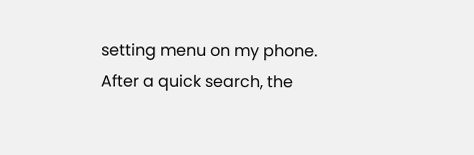setting menu on my phone. After a quick search, the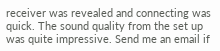receiver was revealed and connecting was quick. The sound quality from the set up was quite impressive. Send me an email if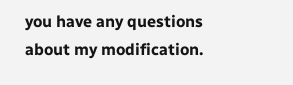you have any questions about my modification.